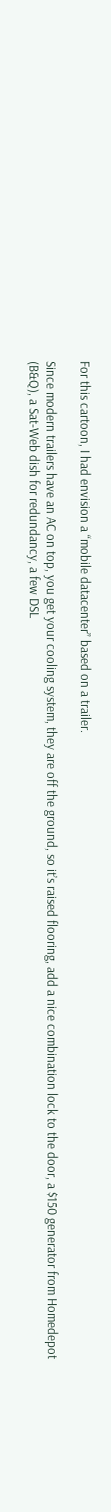For this cartoon, I had envision a “mobile datacenter” based on a trailer.

Since modern trailers have an AC on top, you get your cooling system, they are off the ground, so it’s raised flooring, add a nice combination lock to the door, a $150 generator from Homedepot (B&Q), a Sat-Web dish for redundancy, a few DSL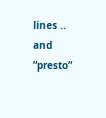lines .. and “presto”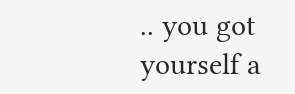.. you got yourself a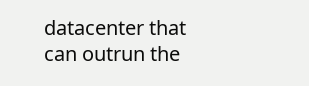datacenter that can outrun the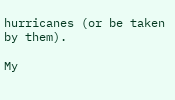hurricanes (or be taken by them).

My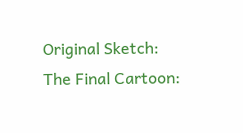Original Sketch:
The Final Cartoon: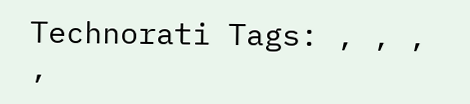Technorati Tags: , , , ,